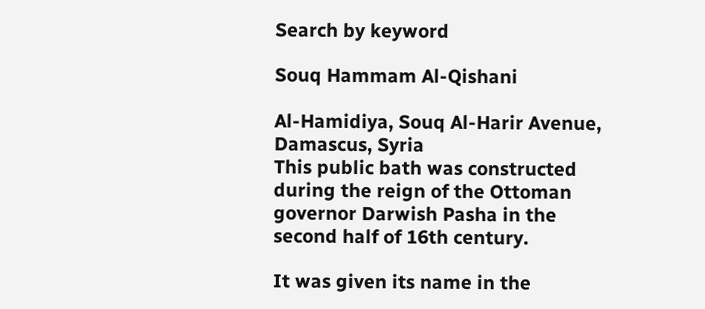Search by keyword

Souq Hammam Al-Qishani

Al-Hamidiya, Souq Al-Harir Avenue, Damascus, Syria
This public bath was constructed during the reign of the Ottoman governor Darwish Pasha in the second half of 16th century.

It was given its name in the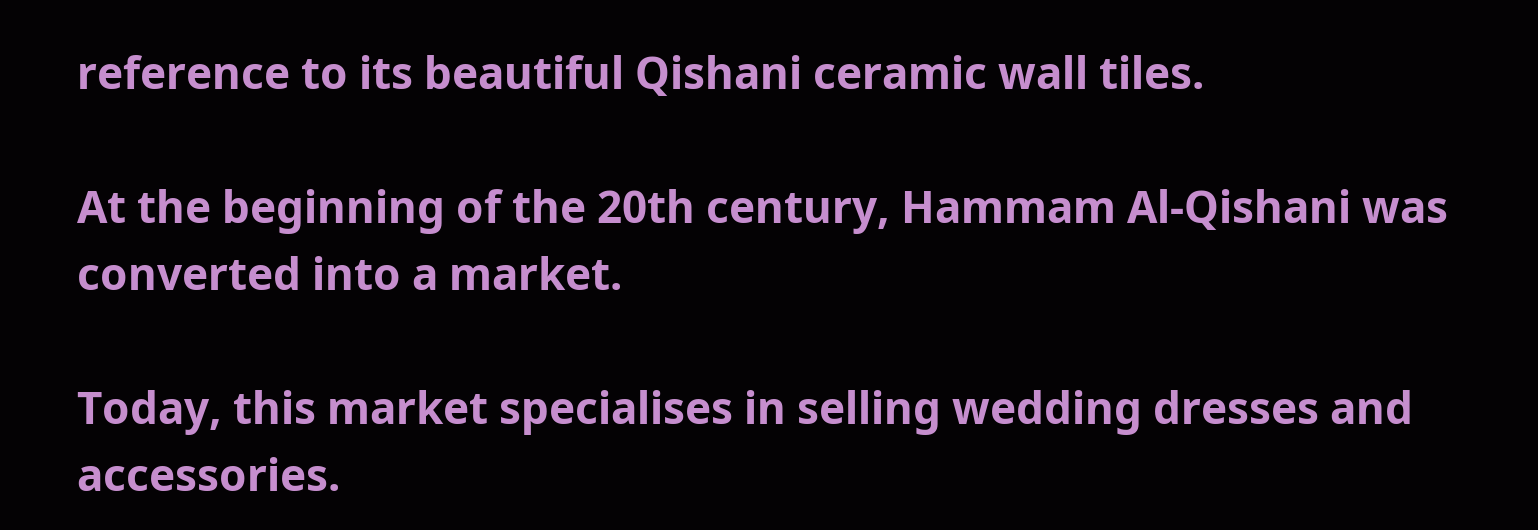reference to its beautiful Qishani ceramic wall tiles.

At the beginning of the 20th century, Hammam Al-Qishani was converted into a market.

Today, this market specialises in selling wedding dresses and accessories.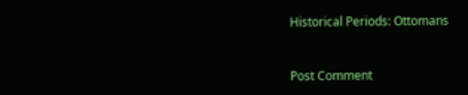Historical Periods: Ottomans


Post Comment